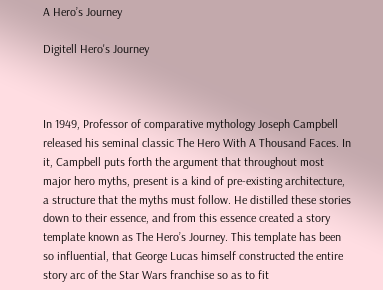A Hero’s Journey

Digitell Hero's Journey



In 1949, Professor of comparative mythology Joseph Campbell released his seminal classic The Hero With A Thousand Faces. In it, Campbell puts forth the argument that throughout most major hero myths, present is a kind of pre-existing architecture, a structure that the myths must follow. He distilled these stories down to their essence, and from this essence created a story template known as The Hero’s Journey. This template has been so influential, that George Lucas himself constructed the entire story arc of the Star Wars franchise so as to fit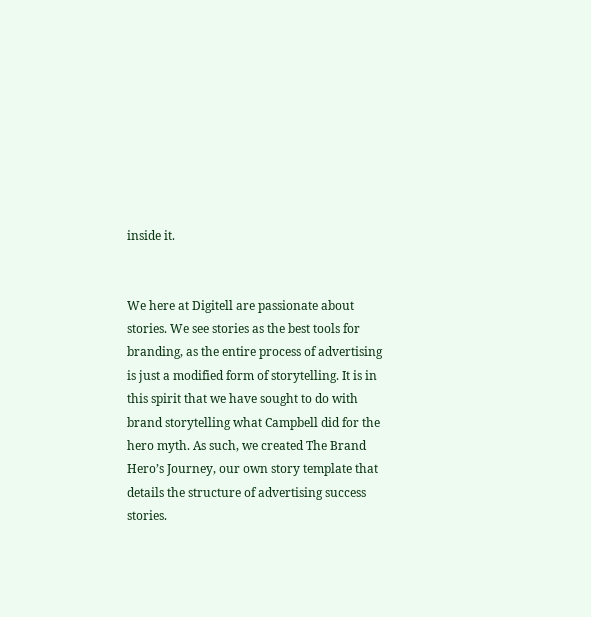inside it.


We here at Digitell are passionate about stories. We see stories as the best tools for branding, as the entire process of advertising is just a modified form of storytelling. It is in this spirit that we have sought to do with brand storytelling what Campbell did for the hero myth. As such, we created The Brand Hero’s Journey, our own story template that details the structure of advertising success stories.